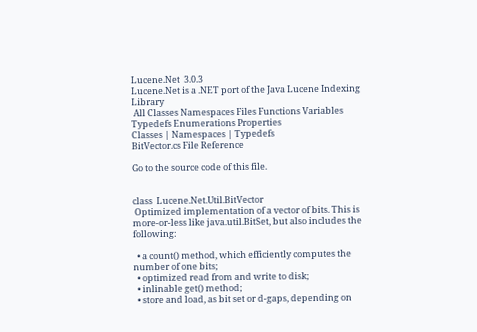Lucene.Net  3.0.3
Lucene.Net is a .NET port of the Java Lucene Indexing Library
 All Classes Namespaces Files Functions Variables Typedefs Enumerations Properties
Classes | Namespaces | Typedefs
BitVector.cs File Reference

Go to the source code of this file.


class  Lucene.Net.Util.BitVector
 Optimized implementation of a vector of bits. This is more-or-less like java.util.BitSet, but also includes the following:

  • a count() method, which efficiently computes the number of one bits;
  • optimized read from and write to disk;
  • inlinable get() method;
  • store and load, as bit set or d-gaps, depending on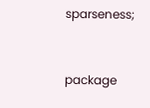sparseness;


package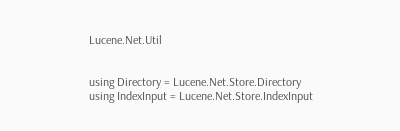Lucene.Net.Util


using Directory = Lucene.Net.Store.Directory
using IndexInput = Lucene.Net.Store.IndexInput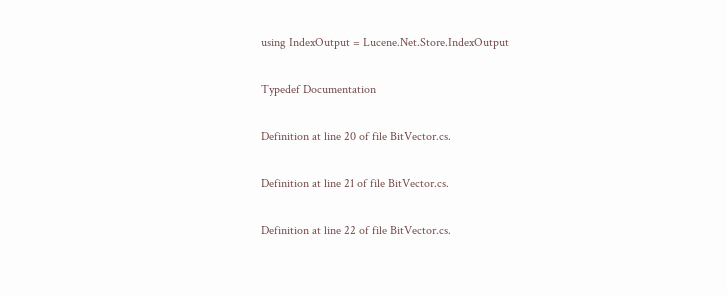using IndexOutput = Lucene.Net.Store.IndexOutput

Typedef Documentation

Definition at line 20 of file BitVector.cs.

Definition at line 21 of file BitVector.cs.

Definition at line 22 of file BitVector.cs.